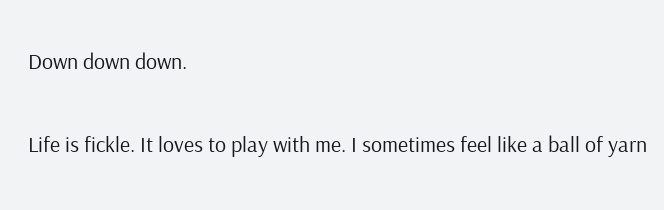Down down down.

Life is fickle. It loves to play with me. I sometimes feel like a ball of yarn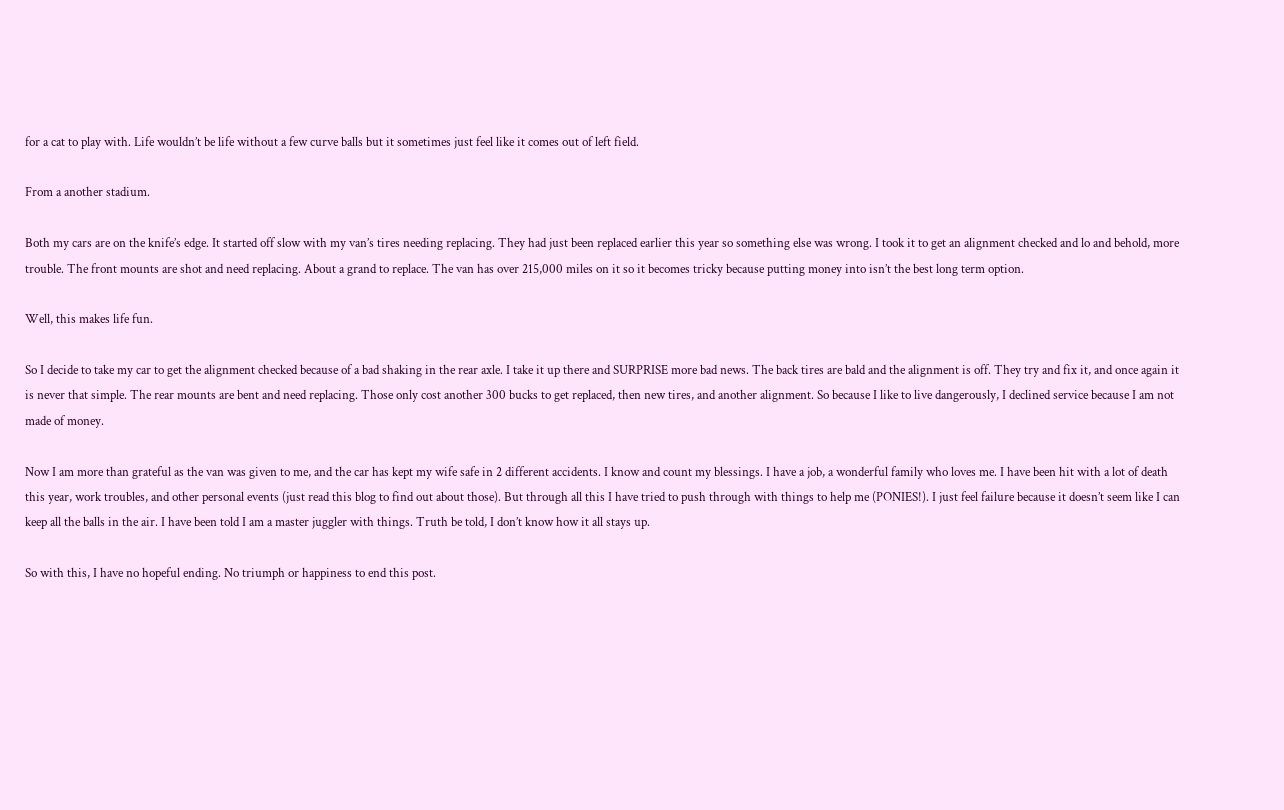for a cat to play with. Life wouldn’t be life without a few curve balls but it sometimes just feel like it comes out of left field.

From a another stadium.

Both my cars are on the knife’s edge. It started off slow with my van’s tires needing replacing. They had just been replaced earlier this year so something else was wrong. I took it to get an alignment checked and lo and behold, more trouble. The front mounts are shot and need replacing. About a grand to replace. The van has over 215,000 miles on it so it becomes tricky because putting money into isn’t the best long term option.

Well, this makes life fun.

So I decide to take my car to get the alignment checked because of a bad shaking in the rear axle. I take it up there and SURPRISE more bad news. The back tires are bald and the alignment is off. They try and fix it, and once again it is never that simple. The rear mounts are bent and need replacing. Those only cost another 300 bucks to get replaced, then new tires, and another alignment. So because I like to live dangerously, I declined service because I am not made of money.

Now I am more than grateful as the van was given to me, and the car has kept my wife safe in 2 different accidents. I know and count my blessings. I have a job, a wonderful family who loves me. I have been hit with a lot of death this year, work troubles, and other personal events (just read this blog to find out about those). But through all this I have tried to push through with things to help me (PONIES!). I just feel failure because it doesn’t seem like I can keep all the balls in the air. I have been told I am a master juggler with things. Truth be told, I don’t know how it all stays up.

So with this, I have no hopeful ending. No triumph or happiness to end this post.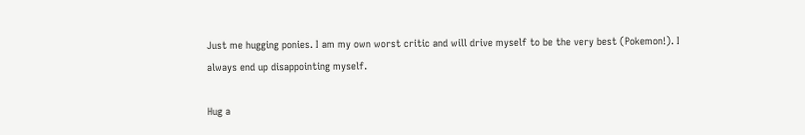Just me hugging ponies. I am my own worst critic and will drive myself to be the very best (Pokemon!). I always end up disappointing myself.

Hug a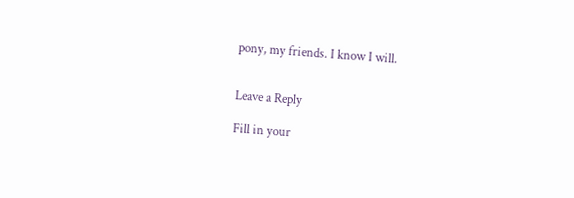pony, my friends. I know I will.


Leave a Reply

Fill in your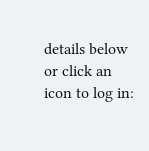details below or click an icon to log in: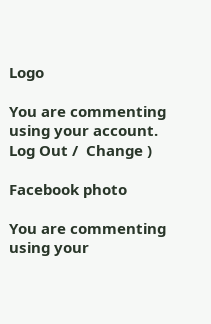Logo

You are commenting using your account. Log Out /  Change )

Facebook photo

You are commenting using your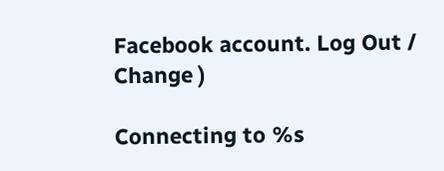Facebook account. Log Out /  Change )

Connecting to %s